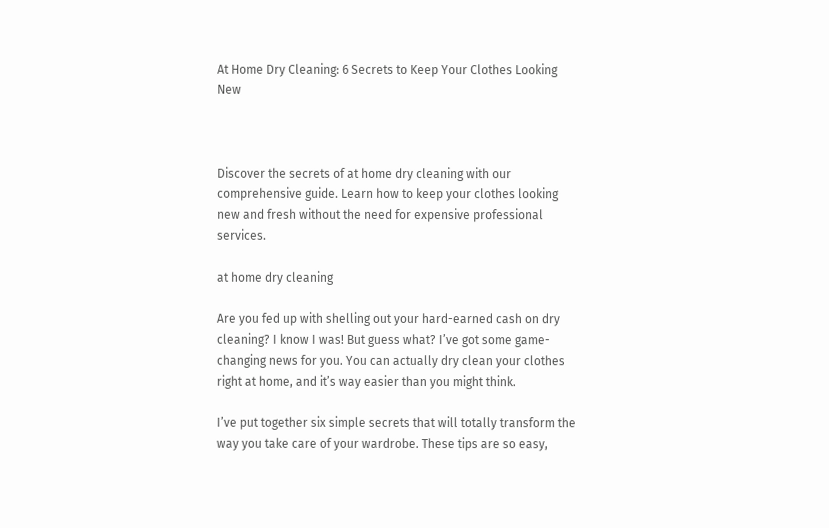At Home Dry Cleaning: 6 Secrets to Keep Your Clothes Looking New



Discover the secrets of at home dry cleaning with our comprehensive guide. Learn how to keep your clothes looking new and fresh without the need for expensive professional services.

at home dry cleaning

Are you fed up with shelling out your hard-earned cash on dry cleaning? I know I was! But guess what? I’ve got some game-changing news for you. You can actually dry clean your clothes right at home, and it’s way easier than you might think.

I’ve put together six simple secrets that will totally transform the way you take care of your wardrobe. These tips are so easy,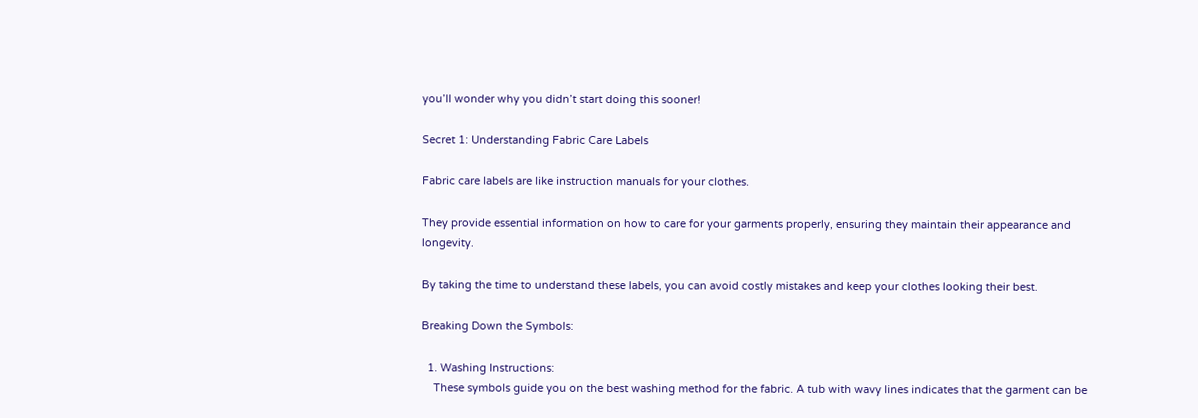you’ll wonder why you didn’t start doing this sooner!

Secret 1: Understanding Fabric Care Labels

Fabric care labels are like instruction manuals for your clothes.

They provide essential information on how to care for your garments properly, ensuring they maintain their appearance and longevity.

By taking the time to understand these labels, you can avoid costly mistakes and keep your clothes looking their best.

Breaking Down the Symbols:

  1. Washing Instructions:
    These symbols guide you on the best washing method for the fabric. A tub with wavy lines indicates that the garment can be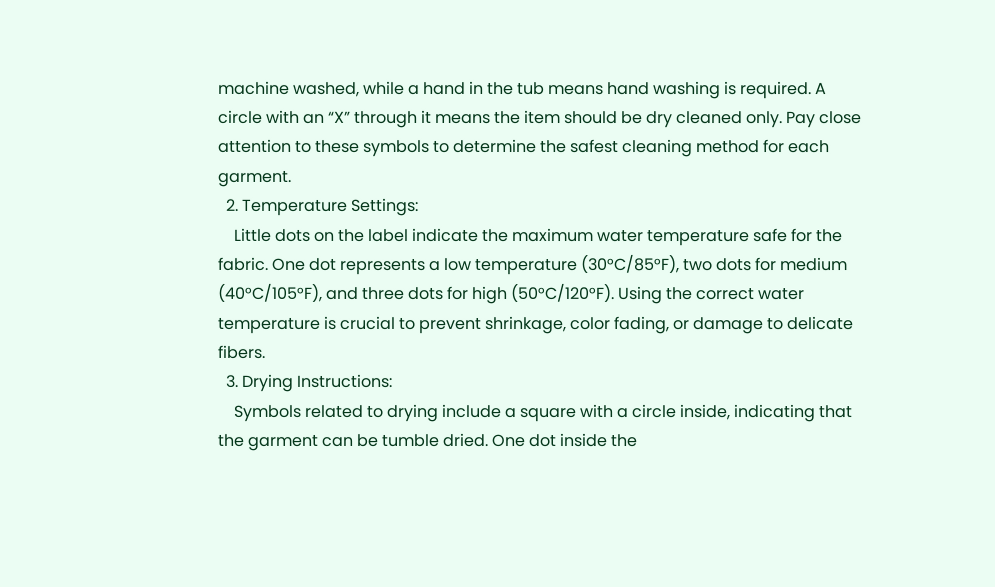machine washed, while a hand in the tub means hand washing is required. A circle with an “X” through it means the item should be dry cleaned only. Pay close attention to these symbols to determine the safest cleaning method for each garment.
  2. Temperature Settings:
    Little dots on the label indicate the maximum water temperature safe for the fabric. One dot represents a low temperature (30°C/85°F), two dots for medium (40°C/105°F), and three dots for high (50°C/120°F). Using the correct water temperature is crucial to prevent shrinkage, color fading, or damage to delicate fibers.
  3. Drying Instructions:
    Symbols related to drying include a square with a circle inside, indicating that the garment can be tumble dried. One dot inside the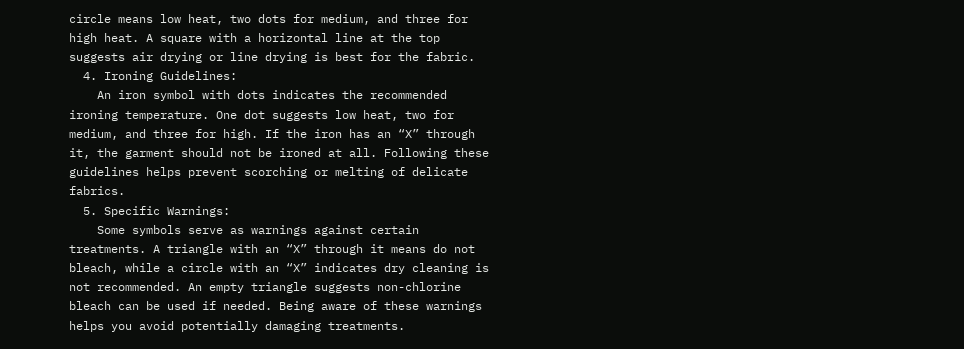circle means low heat, two dots for medium, and three for high heat. A square with a horizontal line at the top suggests air drying or line drying is best for the fabric.
  4. Ironing Guidelines:
    An iron symbol with dots indicates the recommended ironing temperature. One dot suggests low heat, two for medium, and three for high. If the iron has an “X” through it, the garment should not be ironed at all. Following these guidelines helps prevent scorching or melting of delicate fabrics.
  5. Specific Warnings:
    Some symbols serve as warnings against certain treatments. A triangle with an “X” through it means do not bleach, while a circle with an “X” indicates dry cleaning is not recommended. An empty triangle suggests non-chlorine bleach can be used if needed. Being aware of these warnings helps you avoid potentially damaging treatments.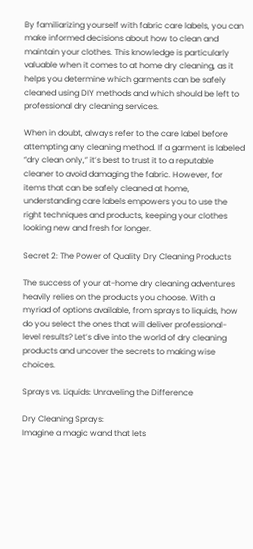By familiarizing yourself with fabric care labels, you can make informed decisions about how to clean and maintain your clothes. This knowledge is particularly valuable when it comes to at home dry cleaning, as it helps you determine which garments can be safely cleaned using DIY methods and which should be left to professional dry cleaning services.

When in doubt, always refer to the care label before attempting any cleaning method. If a garment is labeled “dry clean only,” it’s best to trust it to a reputable cleaner to avoid damaging the fabric. However, for items that can be safely cleaned at home, understanding care labels empowers you to use the right techniques and products, keeping your clothes looking new and fresh for longer.

Secret 2: The Power of Quality Dry Cleaning Products

The success of your at-home dry cleaning adventures heavily relies on the products you choose. With a myriad of options available, from sprays to liquids, how do you select the ones that will deliver professional-level results? Let’s dive into the world of dry cleaning products and uncover the secrets to making wise choices.

Sprays vs. Liquids: Unraveling the Difference

Dry Cleaning Sprays:
Imagine a magic wand that lets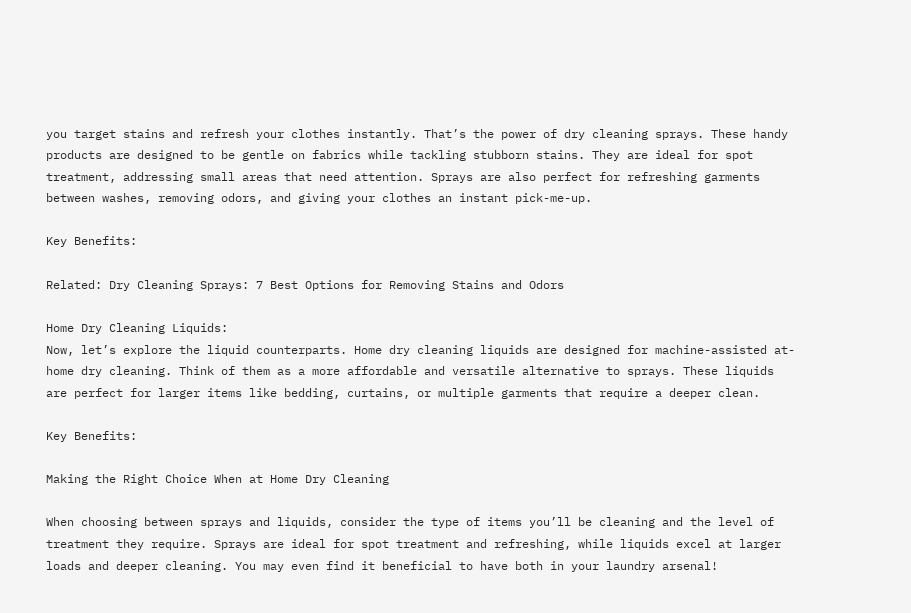you target stains and refresh your clothes instantly. That’s the power of dry cleaning sprays. These handy products are designed to be gentle on fabrics while tackling stubborn stains. They are ideal for spot treatment, addressing small areas that need attention. Sprays are also perfect for refreshing garments between washes, removing odors, and giving your clothes an instant pick-me-up.

Key Benefits:

Related: Dry Cleaning Sprays: 7 Best Options for Removing Stains and Odors

Home Dry Cleaning Liquids:
Now, let’s explore the liquid counterparts. Home dry cleaning liquids are designed for machine-assisted at-home dry cleaning. Think of them as a more affordable and versatile alternative to sprays. These liquids are perfect for larger items like bedding, curtains, or multiple garments that require a deeper clean.

Key Benefits:

Making the Right Choice When at Home Dry Cleaning

When choosing between sprays and liquids, consider the type of items you’ll be cleaning and the level of treatment they require. Sprays are ideal for spot treatment and refreshing, while liquids excel at larger loads and deeper cleaning. You may even find it beneficial to have both in your laundry arsenal!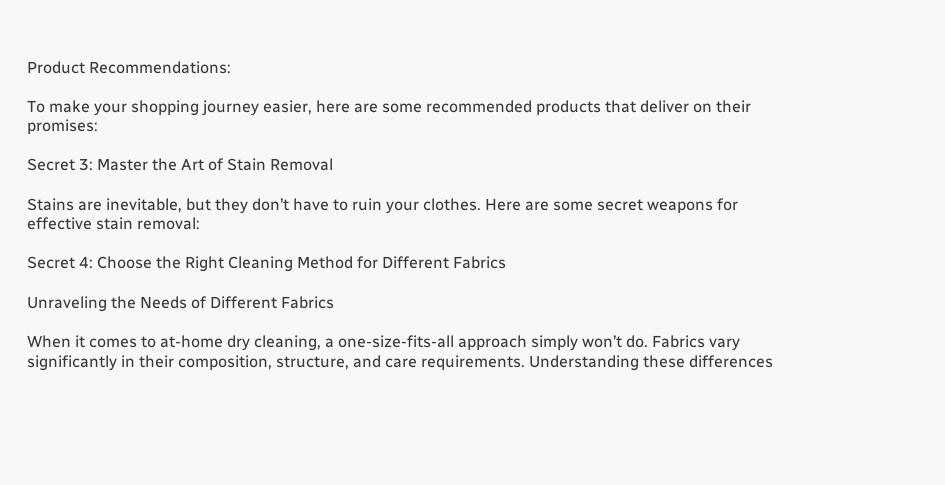Product Recommendations:

To make your shopping journey easier, here are some recommended products that deliver on their promises:

Secret 3: Master the Art of Stain Removal

Stains are inevitable, but they don’t have to ruin your clothes. Here are some secret weapons for effective stain removal:

Secret 4: Choose the Right Cleaning Method for Different Fabrics

Unraveling the Needs of Different Fabrics

When it comes to at-home dry cleaning, a one-size-fits-all approach simply won’t do. Fabrics vary significantly in their composition, structure, and care requirements. Understanding these differences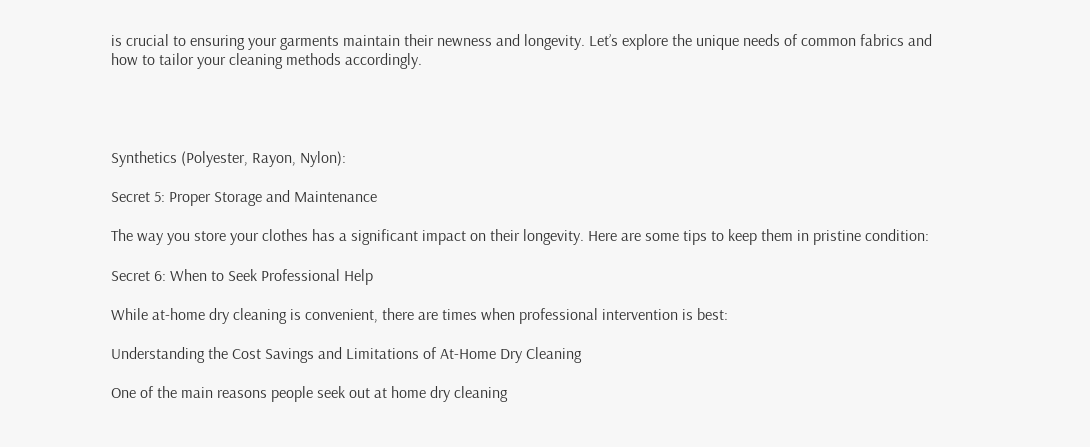is crucial to ensuring your garments maintain their newness and longevity. Let’s explore the unique needs of common fabrics and how to tailor your cleaning methods accordingly.




Synthetics (Polyester, Rayon, Nylon):

Secret 5: Proper Storage and Maintenance

The way you store your clothes has a significant impact on their longevity. Here are some tips to keep them in pristine condition:

Secret 6: When to Seek Professional Help

While at-home dry cleaning is convenient, there are times when professional intervention is best:

Understanding the Cost Savings and Limitations of At-Home Dry Cleaning

One of the main reasons people seek out at home dry cleaning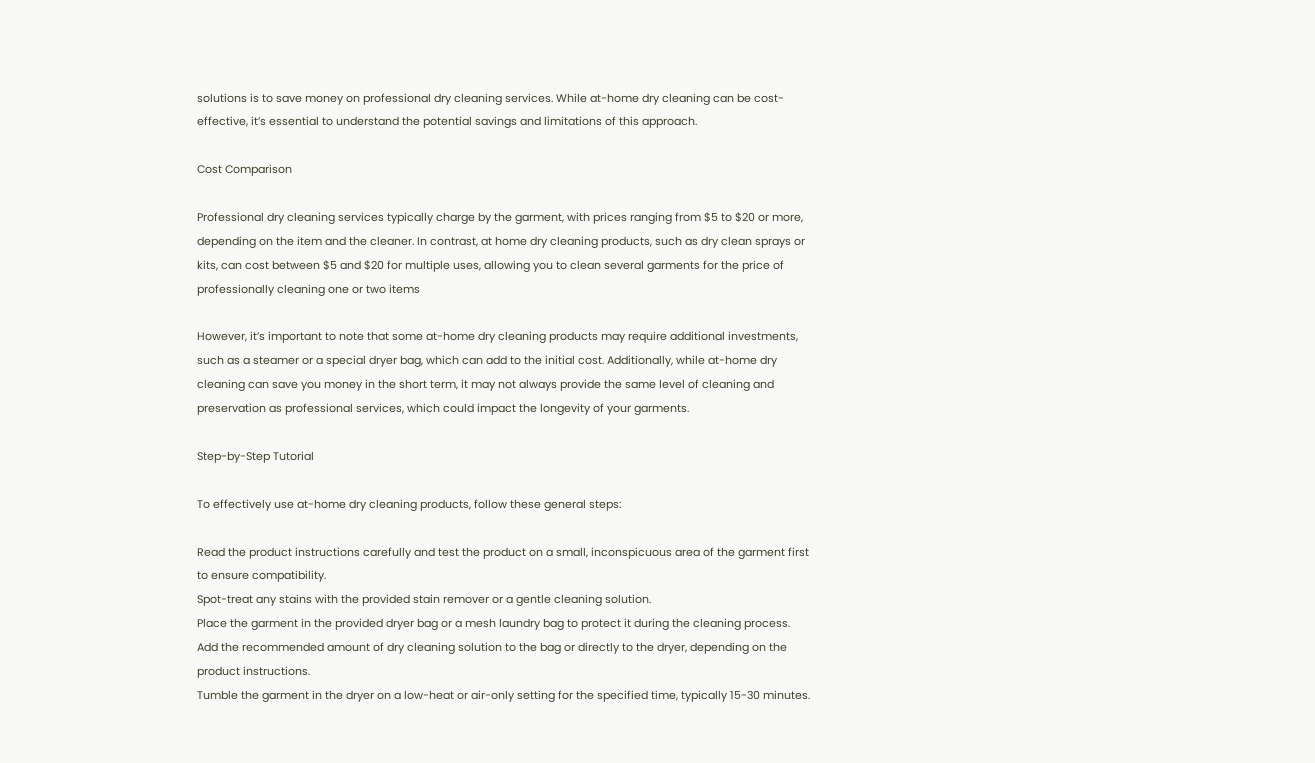solutions is to save money on professional dry cleaning services. While at-home dry cleaning can be cost-effective, it’s essential to understand the potential savings and limitations of this approach.

Cost Comparison

Professional dry cleaning services typically charge by the garment, with prices ranging from $5 to $20 or more, depending on the item and the cleaner. In contrast, at home dry cleaning products, such as dry clean sprays or kits, can cost between $5 and $20 for multiple uses, allowing you to clean several garments for the price of professionally cleaning one or two items

However, it’s important to note that some at-home dry cleaning products may require additional investments, such as a steamer or a special dryer bag, which can add to the initial cost. Additionally, while at-home dry cleaning can save you money in the short term, it may not always provide the same level of cleaning and preservation as professional services, which could impact the longevity of your garments.

Step-by-Step Tutorial

To effectively use at-home dry cleaning products, follow these general steps:

Read the product instructions carefully and test the product on a small, inconspicuous area of the garment first to ensure compatibility.
Spot-treat any stains with the provided stain remover or a gentle cleaning solution.
Place the garment in the provided dryer bag or a mesh laundry bag to protect it during the cleaning process.
Add the recommended amount of dry cleaning solution to the bag or directly to the dryer, depending on the product instructions.
Tumble the garment in the dryer on a low-heat or air-only setting for the specified time, typically 15-30 minutes.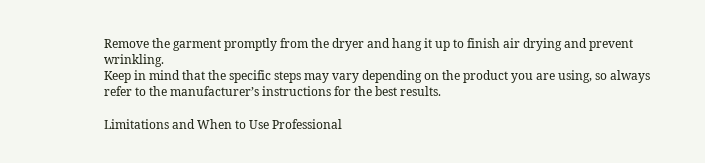Remove the garment promptly from the dryer and hang it up to finish air drying and prevent wrinkling.
Keep in mind that the specific steps may vary depending on the product you are using, so always refer to the manufacturer’s instructions for the best results.

Limitations and When to Use Professional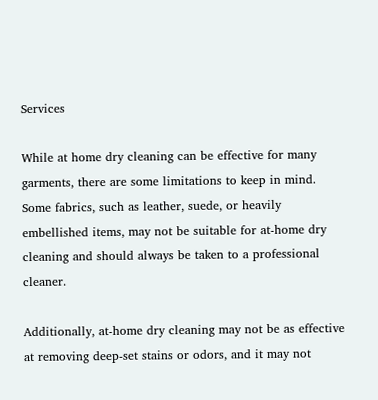Services

While at home dry cleaning can be effective for many garments, there are some limitations to keep in mind. Some fabrics, such as leather, suede, or heavily embellished items, may not be suitable for at-home dry cleaning and should always be taken to a professional cleaner.

Additionally, at-home dry cleaning may not be as effective at removing deep-set stains or odors, and it may not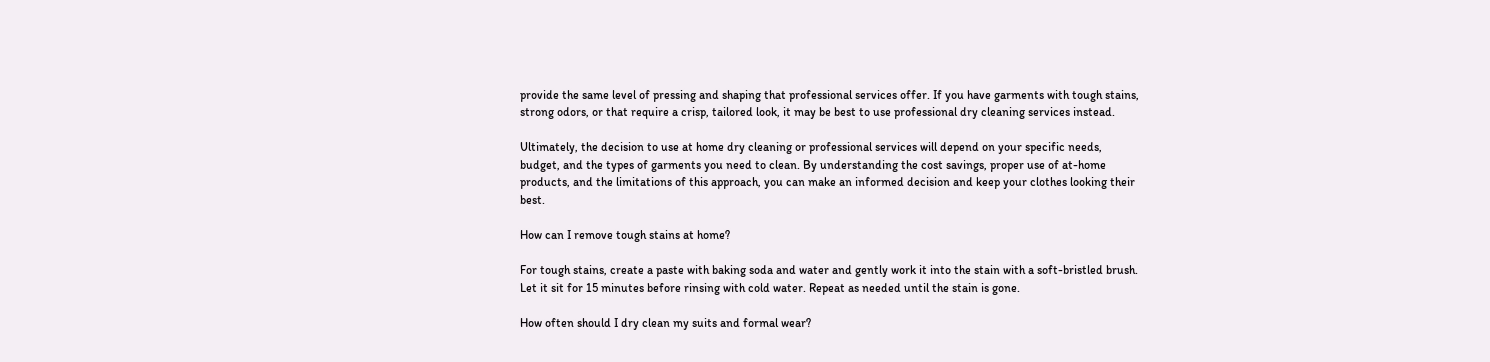provide the same level of pressing and shaping that professional services offer. If you have garments with tough stains, strong odors, or that require a crisp, tailored look, it may be best to use professional dry cleaning services instead.

Ultimately, the decision to use at home dry cleaning or professional services will depend on your specific needs, budget, and the types of garments you need to clean. By understanding the cost savings, proper use of at-home products, and the limitations of this approach, you can make an informed decision and keep your clothes looking their best.

How can I remove tough stains at home?

For tough stains, create a paste with baking soda and water and gently work it into the stain with a soft-bristled brush. Let it sit for 15 minutes before rinsing with cold water. Repeat as needed until the stain is gone.

How often should I dry clean my suits and formal wear?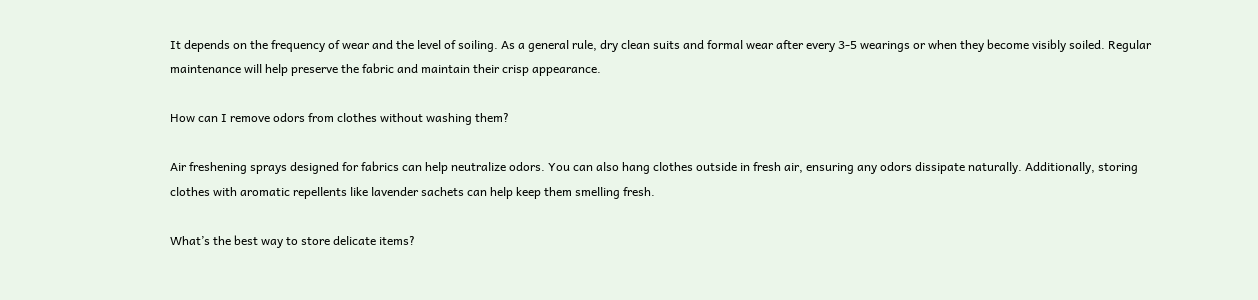It depends on the frequency of wear and the level of soiling. As a general rule, dry clean suits and formal wear after every 3-5 wearings or when they become visibly soiled. Regular maintenance will help preserve the fabric and maintain their crisp appearance.

How can I remove odors from clothes without washing them?

Air freshening sprays designed for fabrics can help neutralize odors. You can also hang clothes outside in fresh air, ensuring any odors dissipate naturally. Additionally, storing clothes with aromatic repellents like lavender sachets can help keep them smelling fresh.

What’s the best way to store delicate items?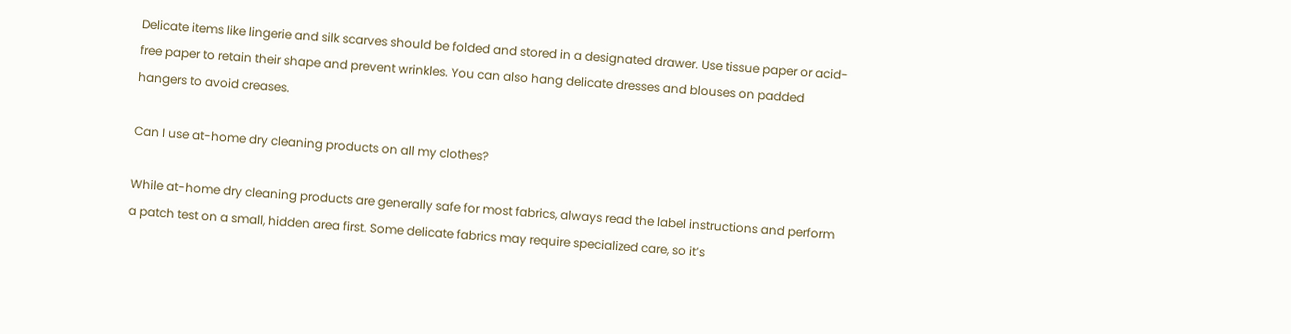Delicate items like lingerie and silk scarves should be folded and stored in a designated drawer. Use tissue paper or acid-free paper to retain their shape and prevent wrinkles. You can also hang delicate dresses and blouses on padded hangers to avoid creases.

Can I use at-home dry cleaning products on all my clothes?

While at-home dry cleaning products are generally safe for most fabrics, always read the label instructions and perform a patch test on a small, hidden area first. Some delicate fabrics may require specialized care, so it’s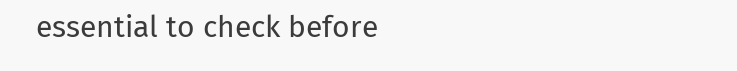essential to check before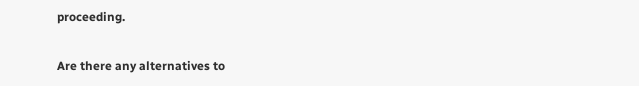proceeding.

Are there any alternatives to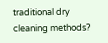traditional dry cleaning methods?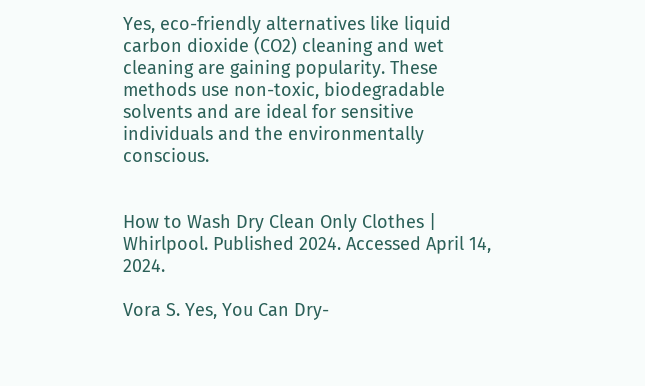Yes, eco-friendly alternatives like liquid carbon dioxide (CO2) cleaning and wet cleaning are gaining popularity. These methods use non-toxic, biodegradable solvents and are ideal for sensitive individuals and the environmentally conscious.


How to Wash Dry Clean Only Clothes | Whirlpool. Published 2024. Accessed April 14, 2024.

Vora S. Yes, You Can Dry-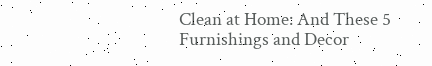Clean at Home: And These 5 Furnishings and Decor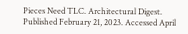Pieces Need TLC. Architectural Digest. Published February 21, 2023. Accessed April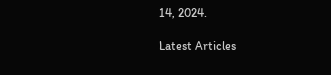14, 2024.

Latest Articles